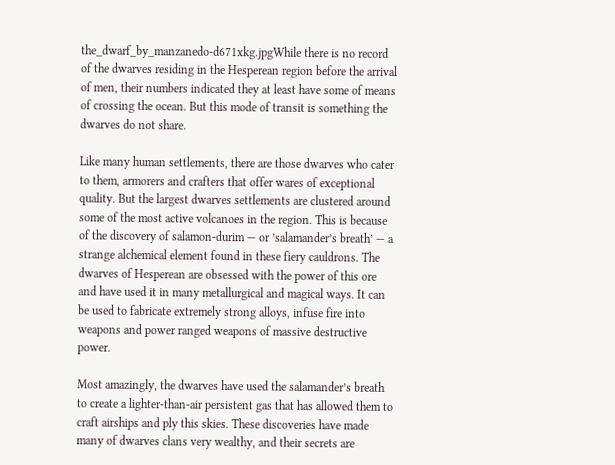the_dwarf_by_manzanedo-d671xkg.jpgWhile there is no record of the dwarves residing in the Hesperean region before the arrival of men, their numbers indicated they at least have some of means of crossing the ocean. But this mode of transit is something the dwarves do not share.

Like many human settlements, there are those dwarves who cater to them, armorers and crafters that offer wares of exceptional quality. But the largest dwarves settlements are clustered around some of the most active volcanoes in the region. This is because of the discovery of salamon-durim — or ’salamander’s breath’ — a strange alchemical element found in these fiery cauldrons. The dwarves of Hesperean are obsessed with the power of this ore and have used it in many metallurgical and magical ways. It can be used to fabricate extremely strong alloys, infuse fire into weapons and power ranged weapons of massive destructive power.

Most amazingly, the dwarves have used the salamander’s breath to create a lighter-than-air persistent gas that has allowed them to craft airships and ply this skies. These discoveries have made many of dwarves clans very wealthy, and their secrets are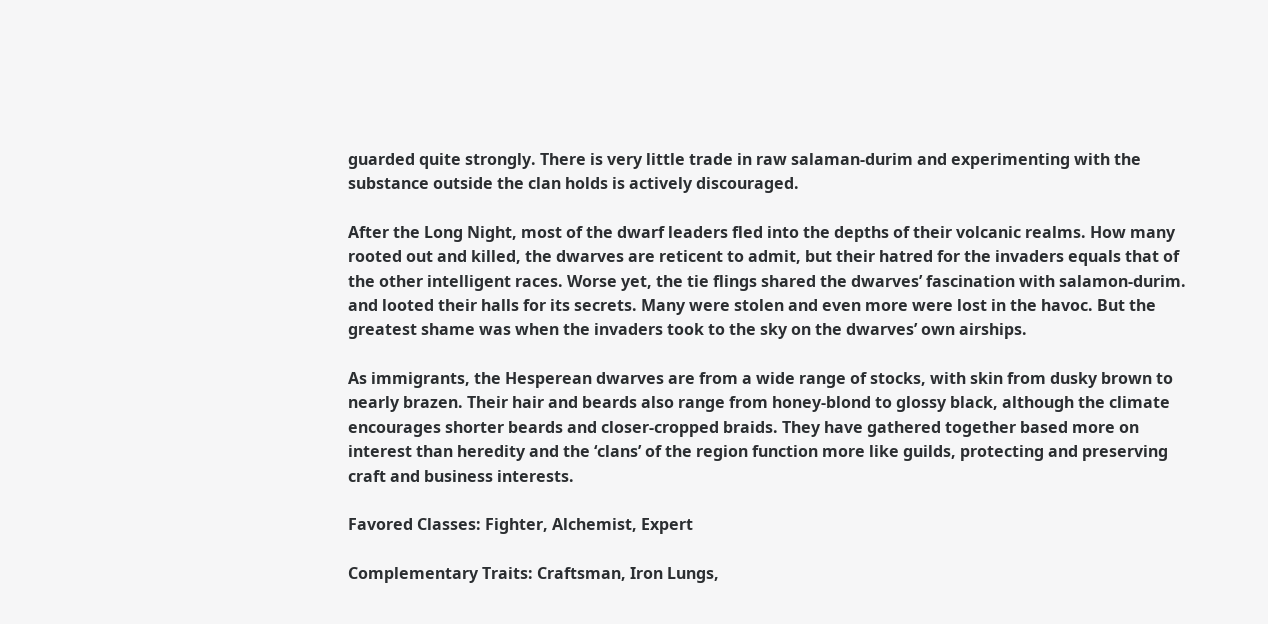guarded quite strongly. There is very little trade in raw salaman-durim and experimenting with the substance outside the clan holds is actively discouraged.

After the Long Night, most of the dwarf leaders fled into the depths of their volcanic realms. How many rooted out and killed, the dwarves are reticent to admit, but their hatred for the invaders equals that of the other intelligent races. Worse yet, the tie flings shared the dwarves’ fascination with salamon-durim. and looted their halls for its secrets. Many were stolen and even more were lost in the havoc. But the greatest shame was when the invaders took to the sky on the dwarves’ own airships.

As immigrants, the Hesperean dwarves are from a wide range of stocks, with skin from dusky brown to nearly brazen. Their hair and beards also range from honey-blond to glossy black, although the climate encourages shorter beards and closer-cropped braids. They have gathered together based more on interest than heredity and the ‘clans’ of the region function more like guilds, protecting and preserving craft and business interests.

Favored Classes: Fighter, Alchemist, Expert

Complementary Traits: Craftsman, Iron Lungs,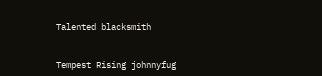Talented blacksmith


Tempest Rising johnnyfug